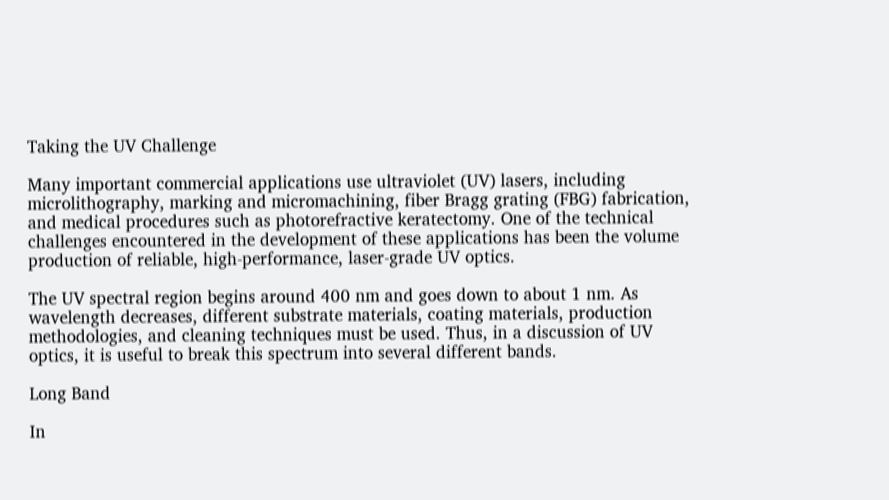Taking the UV Challenge

Many important commercial applications use ultraviolet (UV) lasers, including microlithography, marking and micromachining, fiber Bragg grating (FBG) fabrication, and medical procedures such as photorefractive keratectomy. One of the technical challenges encountered in the development of these applications has been the volume production of reliable, high-performance, laser-grade UV optics.

The UV spectral region begins around 400 nm and goes down to about 1 nm. As wavelength decreases, different substrate materials, coating materials, production methodologies, and cleaning techniques must be used. Thus, in a discussion of UV optics, it is useful to break this spectrum into several different bands.

Long Band

In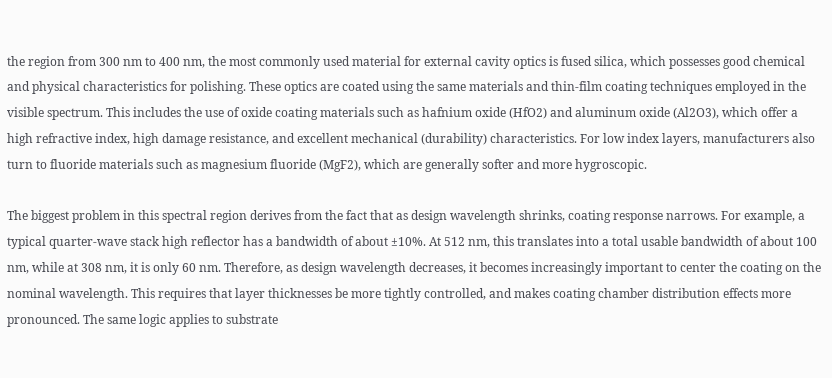the region from 300 nm to 400 nm, the most commonly used material for external cavity optics is fused silica, which possesses good chemical and physical characteristics for polishing. These optics are coated using the same materials and thin-film coating techniques employed in the visible spectrum. This includes the use of oxide coating materials such as hafnium oxide (HfO2) and aluminum oxide (Al2O3), which offer a high refractive index, high damage resistance, and excellent mechanical (durability) characteristics. For low index layers, manufacturers also turn to fluoride materials such as magnesium fluoride (MgF2), which are generally softer and more hygroscopic.

The biggest problem in this spectral region derives from the fact that as design wavelength shrinks, coating response narrows. For example, a typical quarter-wave stack high reflector has a bandwidth of about ±10%. At 512 nm, this translates into a total usable bandwidth of about 100 nm, while at 308 nm, it is only 60 nm. Therefore, as design wavelength decreases, it becomes increasingly important to center the coating on the nominal wavelength. This requires that layer thicknesses be more tightly controlled, and makes coating chamber distribution effects more pronounced. The same logic applies to substrate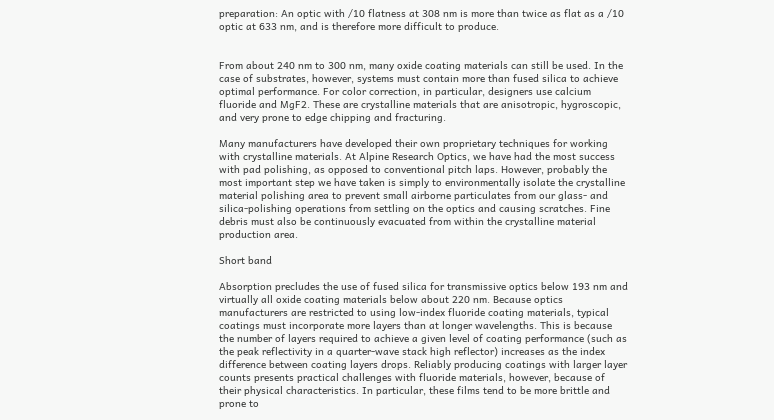preparation: An optic with /10 flatness at 308 nm is more than twice as flat as a /10 optic at 633 nm, and is therefore more difficult to produce.


From about 240 nm to 300 nm, many oxide coating materials can still be used. In the case of substrates, however, systems must contain more than fused silica to achieve optimal performance. For color correction, in particular, designers use calcium fluoride and MgF2. These are crystalline materials that are anisotropic, hygroscopic, and very prone to edge chipping and fracturing.

Many manufacturers have developed their own proprietary techniques for working with crystalline materials. At Alpine Research Optics, we have had the most success with pad polishing, as opposed to conventional pitch laps. However, probably the most important step we have taken is simply to environmentally isolate the crystalline material polishing area to prevent small airborne particulates from our glass- and silica-polishing operations from settling on the optics and causing scratches. Fine debris must also be continuously evacuated from within the crystalline material production area.

Short band

Absorption precludes the use of fused silica for transmissive optics below 193 nm and virtually all oxide coating materials below about 220 nm. Because optics manufacturers are restricted to using low-index fluoride coating materials, typical coatings must incorporate more layers than at longer wavelengths. This is because the number of layers required to achieve a given level of coating performance (such as the peak reflectivity in a quarter-wave stack high reflector) increases as the index difference between coating layers drops. Reliably producing coatings with larger layer counts presents practical challenges with fluoride materials, however, because of their physical characteristics. In particular, these films tend to be more brittle and prone to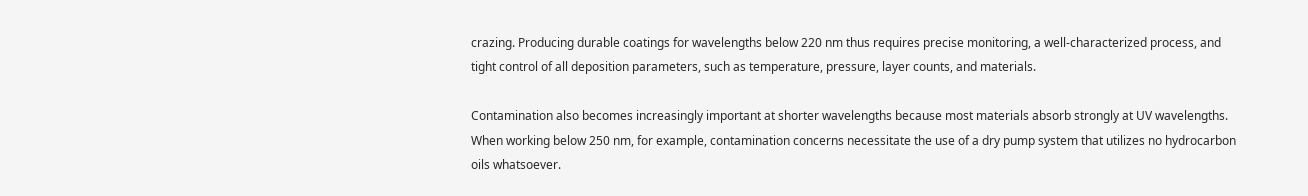crazing. Producing durable coatings for wavelengths below 220 nm thus requires precise monitoring, a well-characterized process, and tight control of all deposition parameters, such as temperature, pressure, layer counts, and materials.

Contamination also becomes increasingly important at shorter wavelengths because most materials absorb strongly at UV wavelengths. When working below 250 nm, for example, contamination concerns necessitate the use of a dry pump system that utilizes no hydrocarbon oils whatsoever.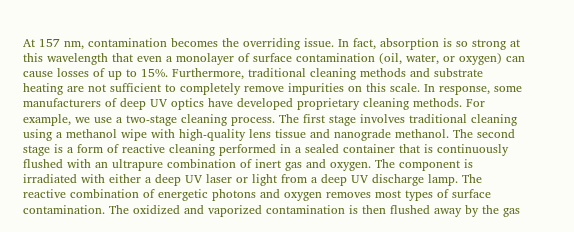At 157 nm, contamination becomes the overriding issue. In fact, absorption is so strong at this wavelength that even a monolayer of surface contamination (oil, water, or oxygen) can cause losses of up to 15%. Furthermore, traditional cleaning methods and substrate heating are not sufficient to completely remove impurities on this scale. In response, some manufacturers of deep UV optics have developed proprietary cleaning methods. For example, we use a two-stage cleaning process. The first stage involves traditional cleaning using a methanol wipe with high-quality lens tissue and nanograde methanol. The second stage is a form of reactive cleaning performed in a sealed container that is continuously flushed with an ultrapure combination of inert gas and oxygen. The component is irradiated with either a deep UV laser or light from a deep UV discharge lamp. The reactive combination of energetic photons and oxygen removes most types of surface contamination. The oxidized and vaporized contamination is then flushed away by the gas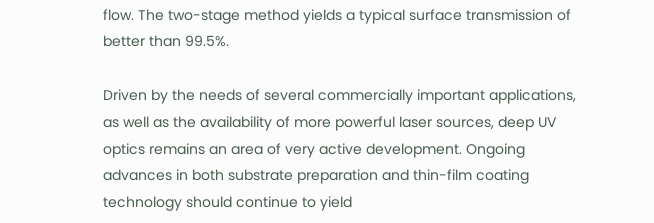flow. The two-stage method yields a typical surface transmission of better than 99.5%.

Driven by the needs of several commercially important applications, as well as the availability of more powerful laser sources, deep UV optics remains an area of very active development. Ongoing advances in both substrate preparation and thin-film coating technology should continue to yield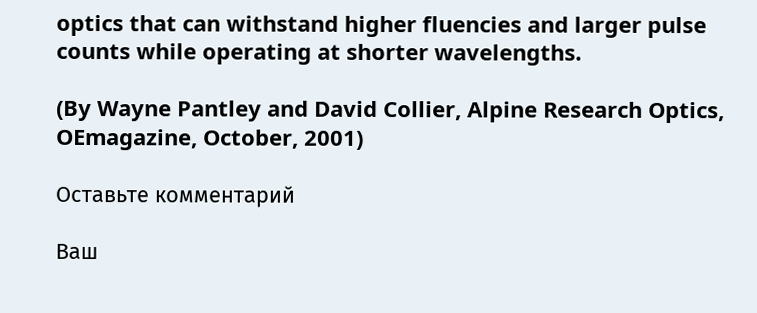optics that can withstand higher fluencies and larger pulse counts while operating at shorter wavelengths.

(By Wayne Pantley and David Collier, Alpine Research Optics, OEmagazine, October, 2001)

Оставьте комментарий

Ваш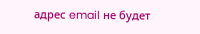адрес email не будет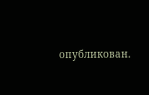опубликован.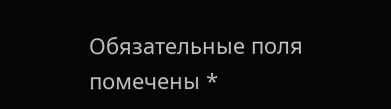Обязательные поля помечены *